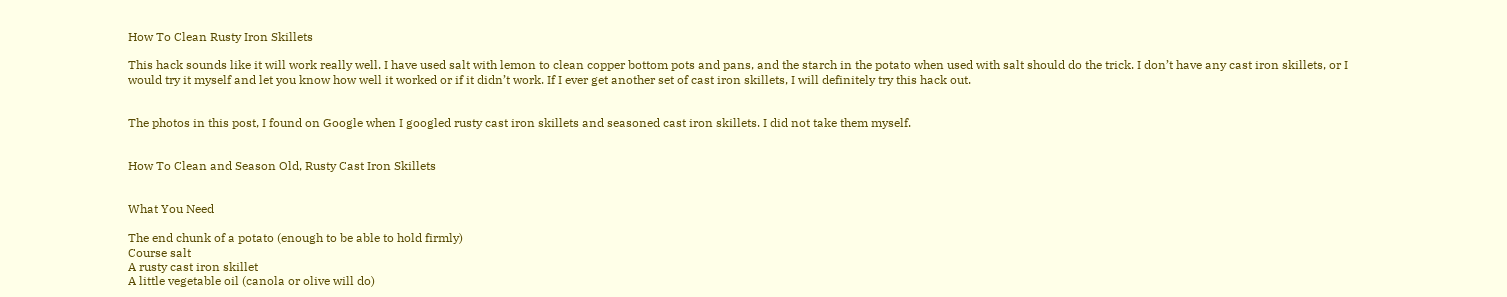How To Clean Rusty Iron Skillets

This hack sounds like it will work really well. I have used salt with lemon to clean copper bottom pots and pans, and the starch in the potato when used with salt should do the trick. I don’t have any cast iron skillets, or I would try it myself and let you know how well it worked or if it didn’t work. If I ever get another set of cast iron skillets, I will definitely try this hack out.


The photos in this post, I found on Google when I googled rusty cast iron skillets and seasoned cast iron skillets. I did not take them myself.


How To Clean and Season Old, Rusty Cast Iron Skillets


What You Need

The end chunk of a potato (enough to be able to hold firmly)
Course salt
A rusty cast iron skillet
A little vegetable oil (canola or olive will do)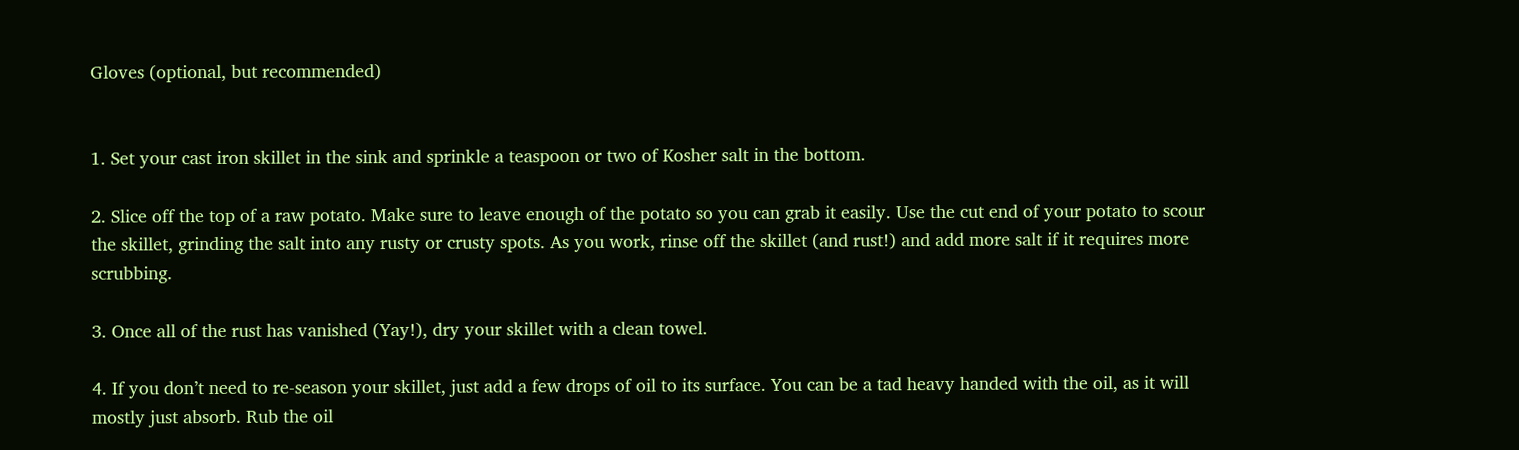Gloves (optional, but recommended)


1. Set your cast iron skillet in the sink and sprinkle a teaspoon or two of Kosher salt in the bottom.

2. Slice off the top of a raw potato. Make sure to leave enough of the potato so you can grab it easily. Use the cut end of your potato to scour the skillet, grinding the salt into any rusty or crusty spots. As you work, rinse off the skillet (and rust!) and add more salt if it requires more scrubbing.

3. Once all of the rust has vanished (Yay!), dry your skillet with a clean towel.

4. If you don’t need to re-season your skillet, just add a few drops of oil to its surface. You can be a tad heavy handed with the oil, as it will mostly just absorb. Rub the oil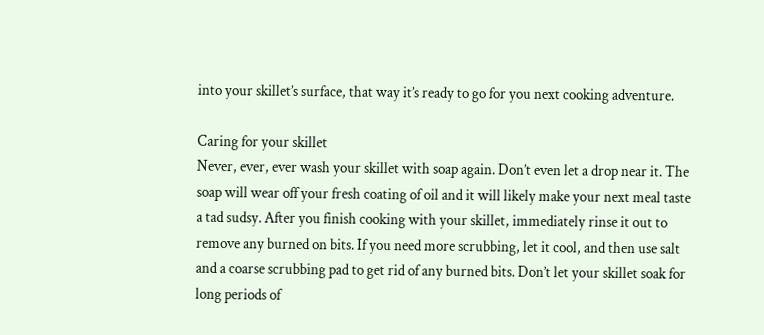into your skillet’s surface, that way it’s ready to go for you next cooking adventure.

Caring for your skillet
Never, ever, ever wash your skillet with soap again. Don’t even let a drop near it. The soap will wear off your fresh coating of oil and it will likely make your next meal taste a tad sudsy. After you finish cooking with your skillet, immediately rinse it out to remove any burned on bits. If you need more scrubbing, let it cool, and then use salt and a coarse scrubbing pad to get rid of any burned bits. Don’t let your skillet soak for long periods of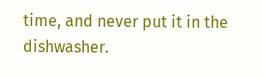time, and never put it in the dishwasher.